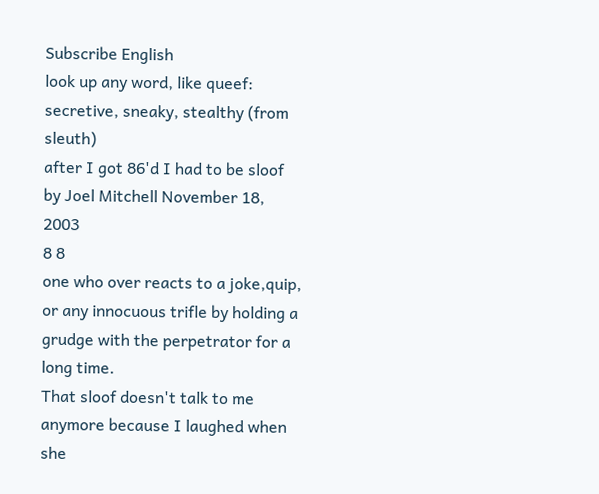Subscribe English
look up any word, like queef:
secretive, sneaky, stealthy (from sleuth)
after I got 86'd I had to be sloof
by Joel Mitchell November 18, 2003
8 8
one who over reacts to a joke,quip, or any innocuous trifle by holding a grudge with the perpetrator for a long time.
That sloof doesn't talk to me anymore because I laughed when she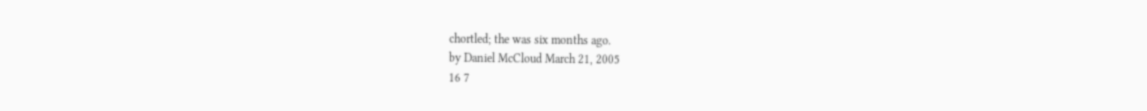chortled; the was six months ago.
by Daniel McCloud March 21, 2005
16 7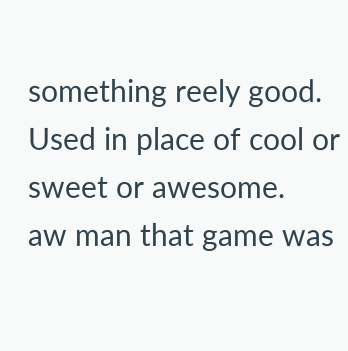something reely good. Used in place of cool or sweet or awesome.
aw man that game was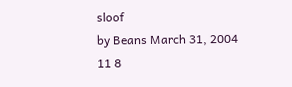sloof
by Beans March 31, 2004
11 8